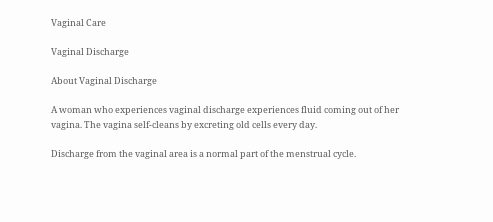Vaginal Care

Vaginal Discharge

About Vaginal Discharge

A woman who experiences vaginal discharge experiences fluid coming out of her vagina. The vagina self-cleans by excreting old cells every day.

Discharge from the vaginal area is a normal part of the menstrual cycle.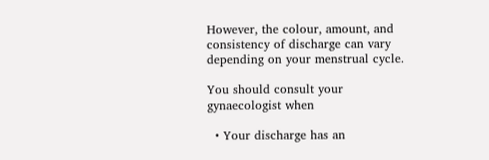However, the colour, amount, and consistency of discharge can vary depending on your menstrual cycle.

You should consult your gynaecologist when

  • Your discharge has an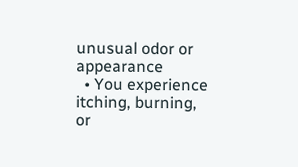unusual odor or appearance
  • You experience itching, burning, or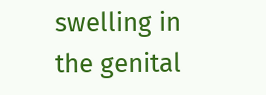swelling in the genital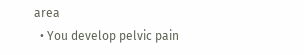area
  • You develop pelvic pain